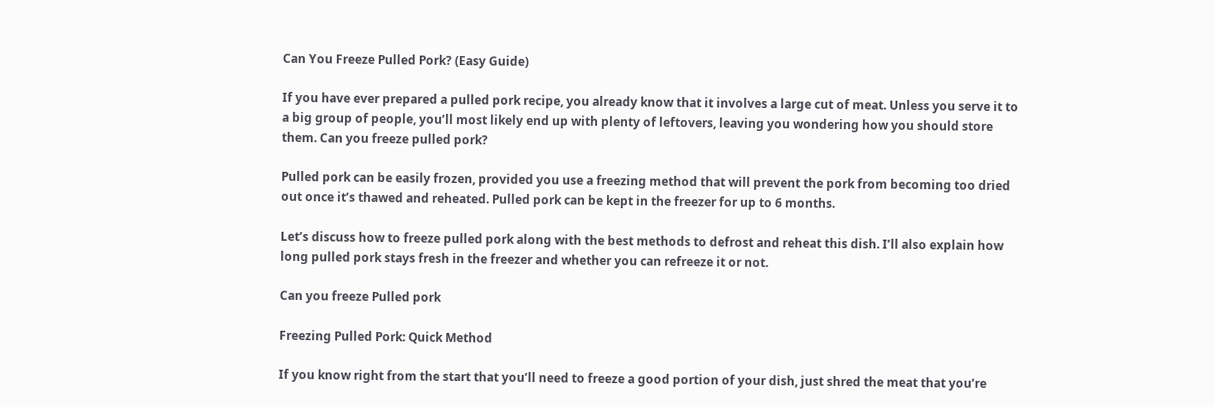Can You Freeze Pulled Pork? (Easy Guide)

If you have ever prepared a pulled pork recipe, you already know that it involves a large cut of meat. Unless you serve it to a big group of people, you’ll most likely end up with plenty of leftovers, leaving you wondering how you should store them. Can you freeze pulled pork?

Pulled pork can be easily frozen, provided you use a freezing method that will prevent the pork from becoming too dried out once it’s thawed and reheated. Pulled pork can be kept in the freezer for up to 6 months.

Let’s discuss how to freeze pulled pork along with the best methods to defrost and reheat this dish. I’ll also explain how long pulled pork stays fresh in the freezer and whether you can refreeze it or not.

Can you freeze Pulled pork

Freezing Pulled Pork: Quick Method

If you know right from the start that you’ll need to freeze a good portion of your dish, just shred the meat that you’re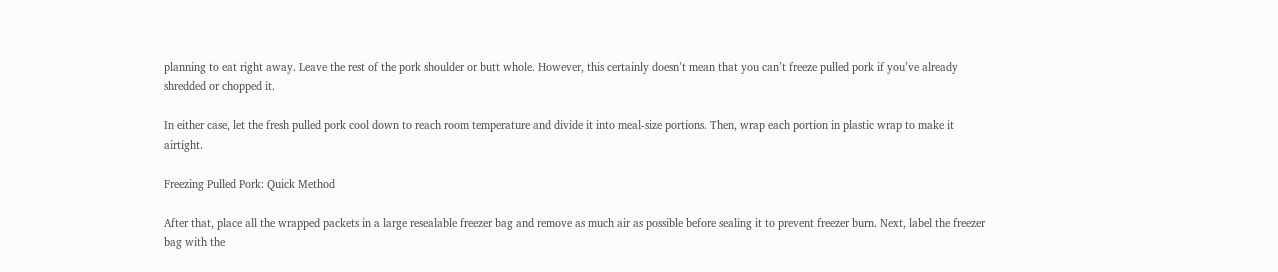planning to eat right away. Leave the rest of the pork shoulder or butt whole. However, this certainly doesn’t mean that you can’t freeze pulled pork if you’ve already shredded or chopped it.

In either case, let the fresh pulled pork cool down to reach room temperature and divide it into meal-size portions. Then, wrap each portion in plastic wrap to make it airtight.

Freezing Pulled Pork: Quick Method

After that, place all the wrapped packets in a large resealable freezer bag and remove as much air as possible before sealing it to prevent freezer burn. Next, label the freezer bag with the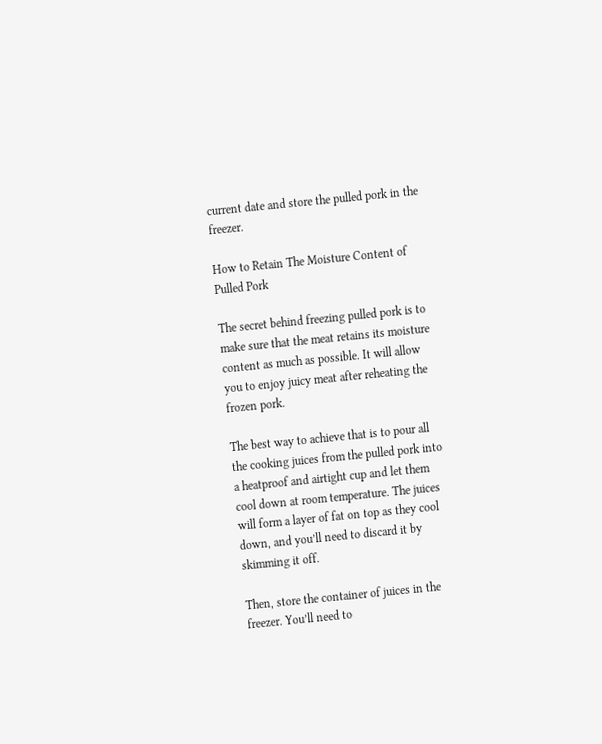current date and store the pulled pork in the freezer.

How to Retain The Moisture Content of Pulled Pork

The secret behind freezing pulled pork is to make sure that the meat retains its moisture content as much as possible. It will allow you to enjoy juicy meat after reheating the frozen pork.

The best way to achieve that is to pour all the cooking juices from the pulled pork into a heatproof and airtight cup and let them cool down at room temperature. The juices will form a layer of fat on top as they cool down, and you’ll need to discard it by skimming it off.

Then, store the container of juices in the freezer. You’ll need to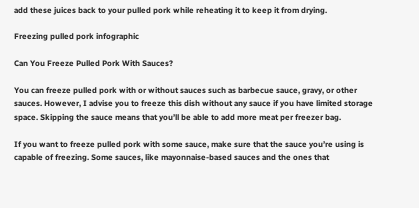add these juices back to your pulled pork while reheating it to keep it from drying.

Freezing pulled pork infographic

Can You Freeze Pulled Pork With Sauces?

You can freeze pulled pork with or without sauces such as barbecue sauce, gravy, or other sauces. However, I advise you to freeze this dish without any sauce if you have limited storage space. Skipping the sauce means that you’ll be able to add more meat per freezer bag.

If you want to freeze pulled pork with some sauce, make sure that the sauce you’re using is capable of freezing. Some sauces, like mayonnaise-based sauces and the ones that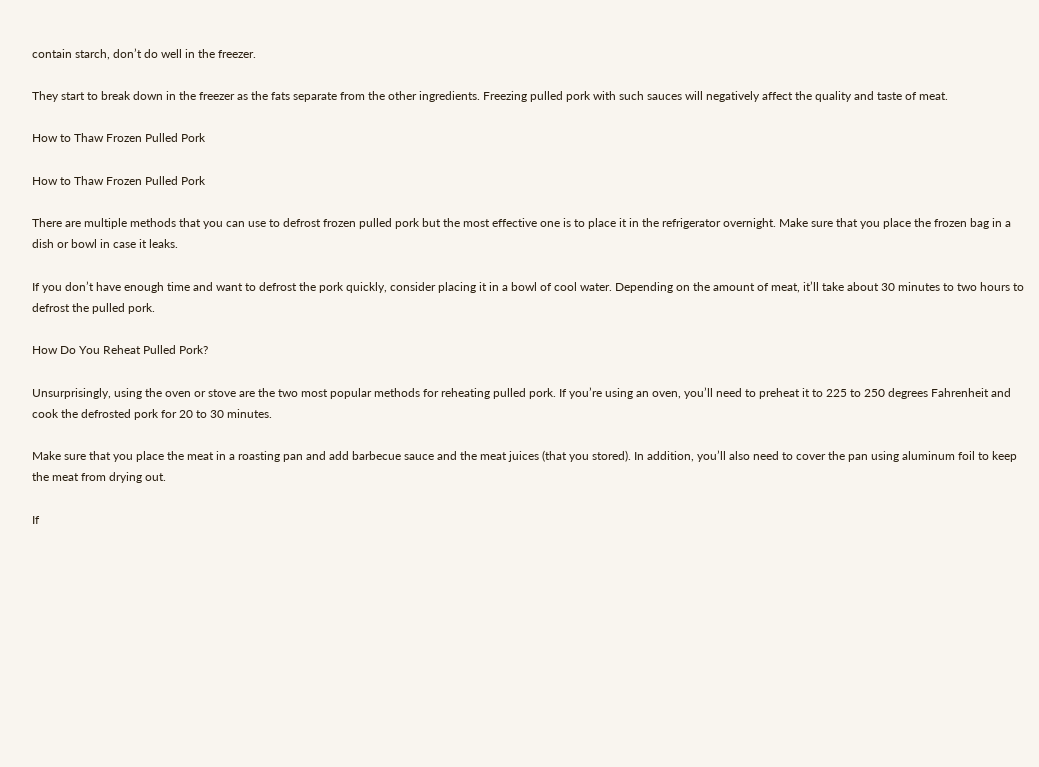contain starch, don’t do well in the freezer.

They start to break down in the freezer as the fats separate from the other ingredients. Freezing pulled pork with such sauces will negatively affect the quality and taste of meat.

How to Thaw Frozen Pulled Pork

How to Thaw Frozen Pulled Pork

There are multiple methods that you can use to defrost frozen pulled pork but the most effective one is to place it in the refrigerator overnight. Make sure that you place the frozen bag in a dish or bowl in case it leaks.

If you don’t have enough time and want to defrost the pork quickly, consider placing it in a bowl of cool water. Depending on the amount of meat, it’ll take about 30 minutes to two hours to defrost the pulled pork.

How Do You Reheat Pulled Pork?

Unsurprisingly, using the oven or stove are the two most popular methods for reheating pulled pork. If you’re using an oven, you’ll need to preheat it to 225 to 250 degrees Fahrenheit and cook the defrosted pork for 20 to 30 minutes.

Make sure that you place the meat in a roasting pan and add barbecue sauce and the meat juices (that you stored). In addition, you’ll also need to cover the pan using aluminum foil to keep the meat from drying out.

If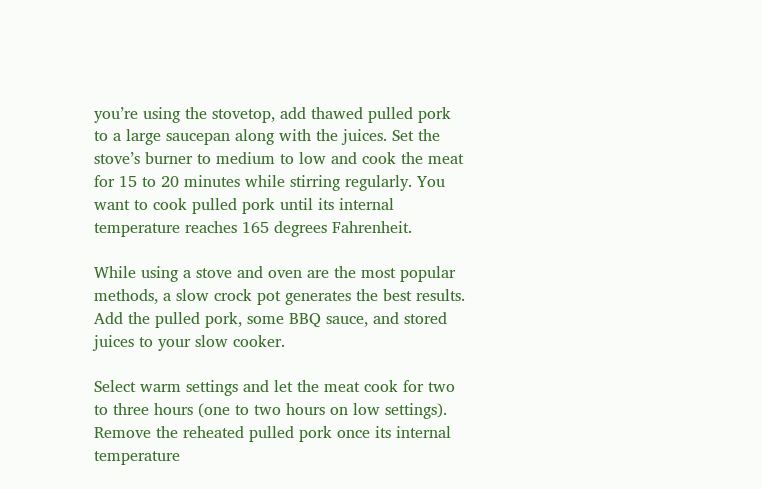you’re using the stovetop, add thawed pulled pork to a large saucepan along with the juices. Set the stove’s burner to medium to low and cook the meat for 15 to 20 minutes while stirring regularly. You want to cook pulled pork until its internal temperature reaches 165 degrees Fahrenheit.

While using a stove and oven are the most popular methods, a slow crock pot generates the best results. Add the pulled pork, some BBQ sauce, and stored juices to your slow cooker.

Select warm settings and let the meat cook for two to three hours (one to two hours on low settings). Remove the reheated pulled pork once its internal temperature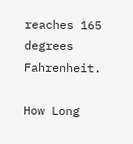reaches 165 degrees Fahrenheit.

How Long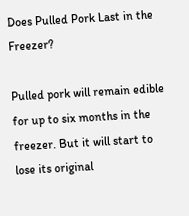Does Pulled Pork Last in the Freezer?

Pulled pork will remain edible for up to six months in the freezer. But it will start to lose its original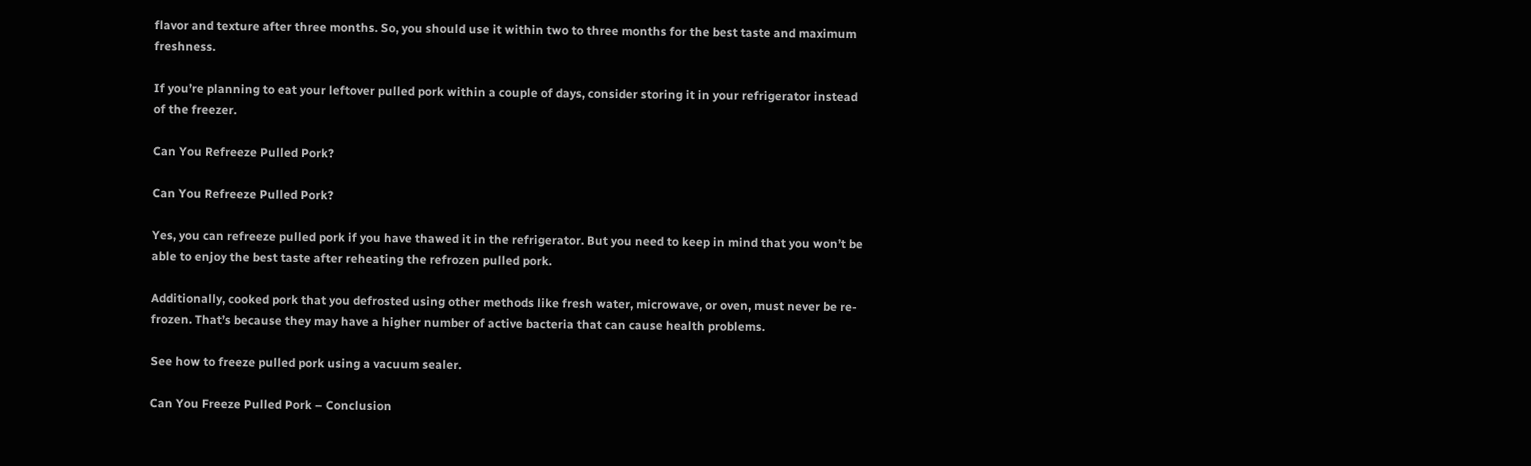flavor and texture after three months. So, you should use it within two to three months for the best taste and maximum freshness.

If you’re planning to eat your leftover pulled pork within a couple of days, consider storing it in your refrigerator instead of the freezer.

Can You Refreeze Pulled Pork?

Can You Refreeze Pulled Pork?

Yes, you can refreeze pulled pork if you have thawed it in the refrigerator. But you need to keep in mind that you won’t be able to enjoy the best taste after reheating the refrozen pulled pork.

Additionally, cooked pork that you defrosted using other methods like fresh water, microwave, or oven, must never be re-frozen. That’s because they may have a higher number of active bacteria that can cause health problems.

See how to freeze pulled pork using a vacuum sealer.

Can You Freeze Pulled Pork – Conclusion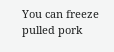You can freeze pulled pork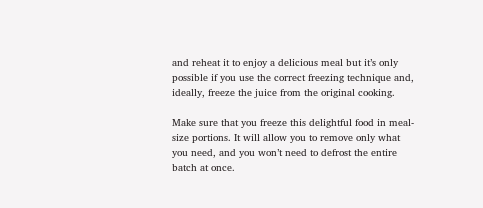and reheat it to enjoy a delicious meal but it’s only possible if you use the correct freezing technique and, ideally, freeze the juice from the original cooking.

Make sure that you freeze this delightful food in meal-size portions. It will allow you to remove only what you need, and you won’t need to defrost the entire batch at once.